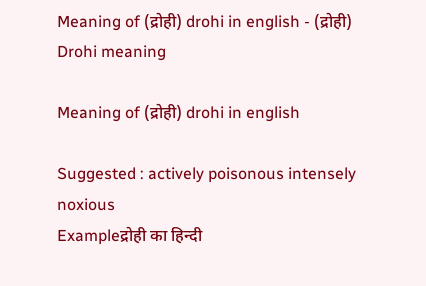Meaning of (द्रोही) drohi in english - (द्रोही) Drohi meaning

Meaning of (द्रोही) drohi in english

Suggested : actively poisonous intensely noxious
Exampleद्रोही का हिन्दी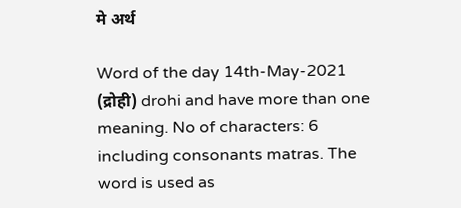मे अर्थ

Word of the day 14th-May-2021
(द्रोही) drohi and have more than one meaning. No of characters: 6 including consonants matras. The word is used as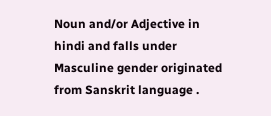Noun and/or Adjective in hindi and falls under Masculine gender originated from Sanskrit language .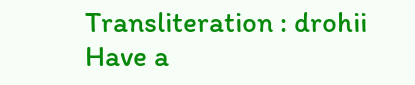Transliteration : drohii
Have a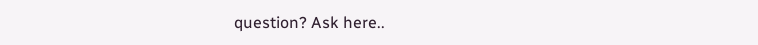question? Ask here..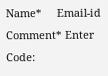Name*     Email-id    Comment* Enter Code: